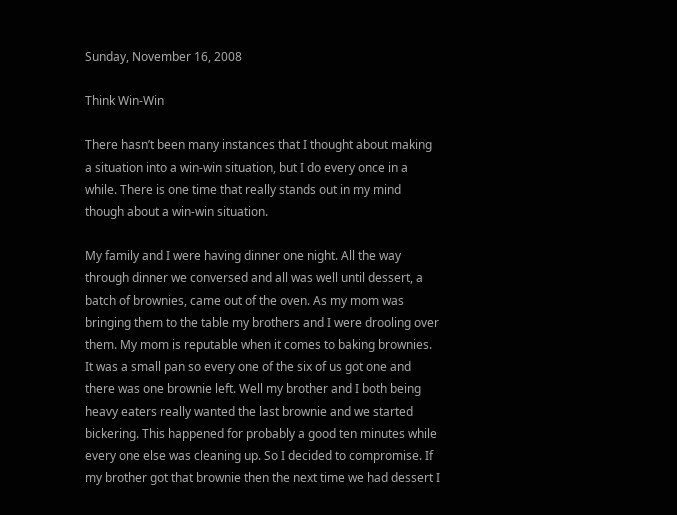Sunday, November 16, 2008

Think Win-Win

There hasn’t been many instances that I thought about making a situation into a win-win situation, but I do every once in a while. There is one time that really stands out in my mind though about a win-win situation.

My family and I were having dinner one night. All the way through dinner we conversed and all was well until dessert, a batch of brownies, came out of the oven. As my mom was bringing them to the table my brothers and I were drooling over them. My mom is reputable when it comes to baking brownies. It was a small pan so every one of the six of us got one and there was one brownie left. Well my brother and I both being heavy eaters really wanted the last brownie and we started bickering. This happened for probably a good ten minutes while every one else was cleaning up. So I decided to compromise. If my brother got that brownie then the next time we had dessert I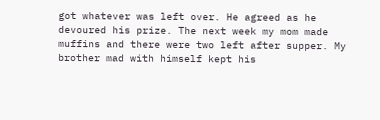got whatever was left over. He agreed as he devoured his prize. The next week my mom made muffins and there were two left after supper. My brother mad with himself kept his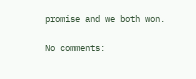promise and we both won.

No comments: